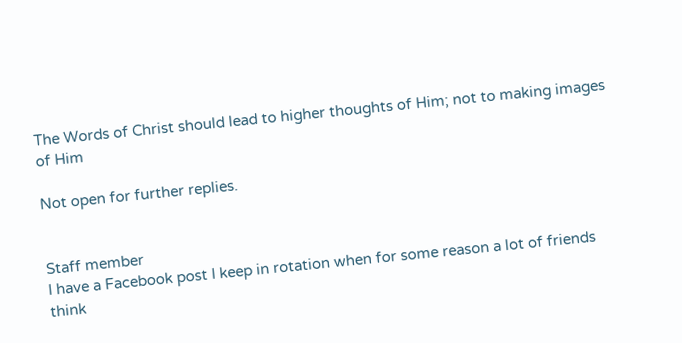The Words of Christ should lead to higher thoughts of Him; not to making images of Him

Not open for further replies.


Staff member
I have a Facebook post I keep in rotation when for some reason a lot of friends think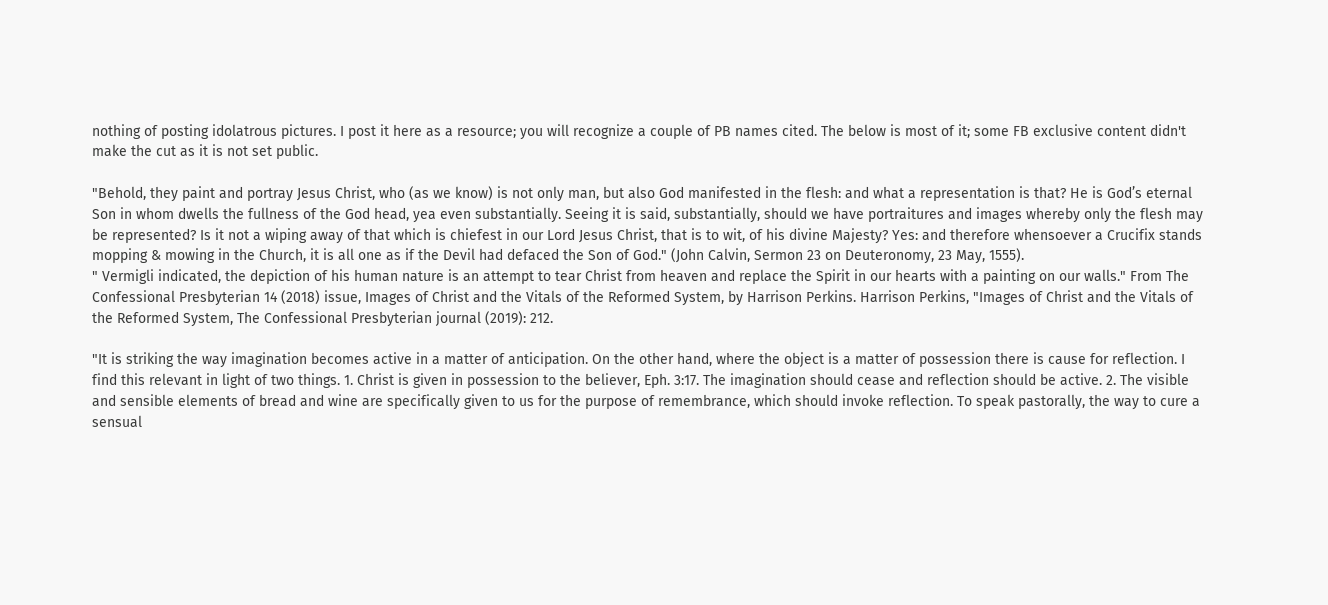nothing of posting idolatrous pictures. I post it here as a resource; you will recognize a couple of PB names cited. The below is most of it; some FB exclusive content didn't make the cut as it is not set public.

"Behold, they paint and portray Jesus Christ, who (as we know) is not only man, but also God manifested in the flesh: and what a representation is that? He is God’s eternal Son in whom dwells the fullness of the God head, yea even substantially. Seeing it is said, substantially, should we have portraitures and images whereby only the flesh may be represented? Is it not a wiping away of that which is chiefest in our Lord Jesus Christ, that is to wit, of his divine Majesty? Yes: and therefore whensoever a Crucifix stands mopping & mowing in the Church, it is all one as if the Devil had defaced the Son of God." (John Calvin, Sermon 23 on Deuteronomy, 23 May, 1555).
" Vermigli indicated, the depiction of his human nature is an attempt to tear Christ from heaven and replace the Spirit in our hearts with a painting on our walls." From The Confessional Presbyterian 14 (2018) issue, Images of Christ and the Vitals of the Reformed System, by Harrison Perkins. Harrison Perkins, "Images of Christ and the Vitals of the Reformed System, The Confessional Presbyterian journal (2019): 212.

"It is striking the way imagination becomes active in a matter of anticipation. On the other hand, where the object is a matter of possession there is cause for reflection. I find this relevant in light of two things. 1. Christ is given in possession to the believer, Eph. 3:17. The imagination should cease and reflection should be active. 2. The visible and sensible elements of bread and wine are specifically given to us for the purpose of remembrance, which should invoke reflection. To speak pastorally, the way to cure a sensual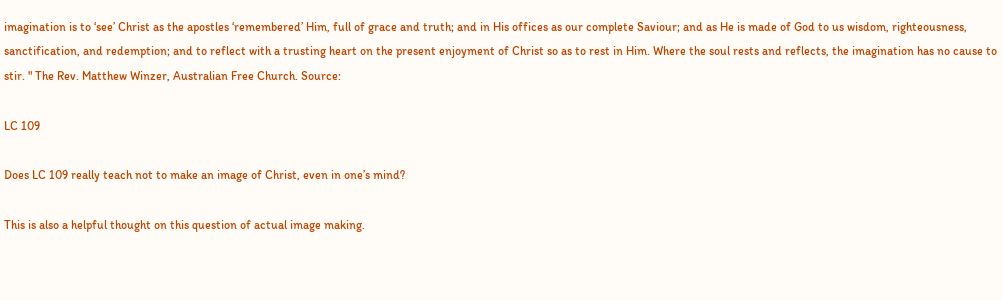imagination is to ‘see’ Christ as the apostles ‘remembered’ Him, full of grace and truth; and in His offices as our complete Saviour; and as He is made of God to us wisdom, righteousness, sanctification, and redemption; and to reflect with a trusting heart on the present enjoyment of Christ so as to rest in Him. Where the soul rests and reflects, the imagination has no cause to stir. " The Rev. Matthew Winzer, Australian Free Church. Source:

LC 109

Does LC 109 really teach not to make an image of Christ, even in one’s mind?

This is also a helpful thought on this question of actual image making.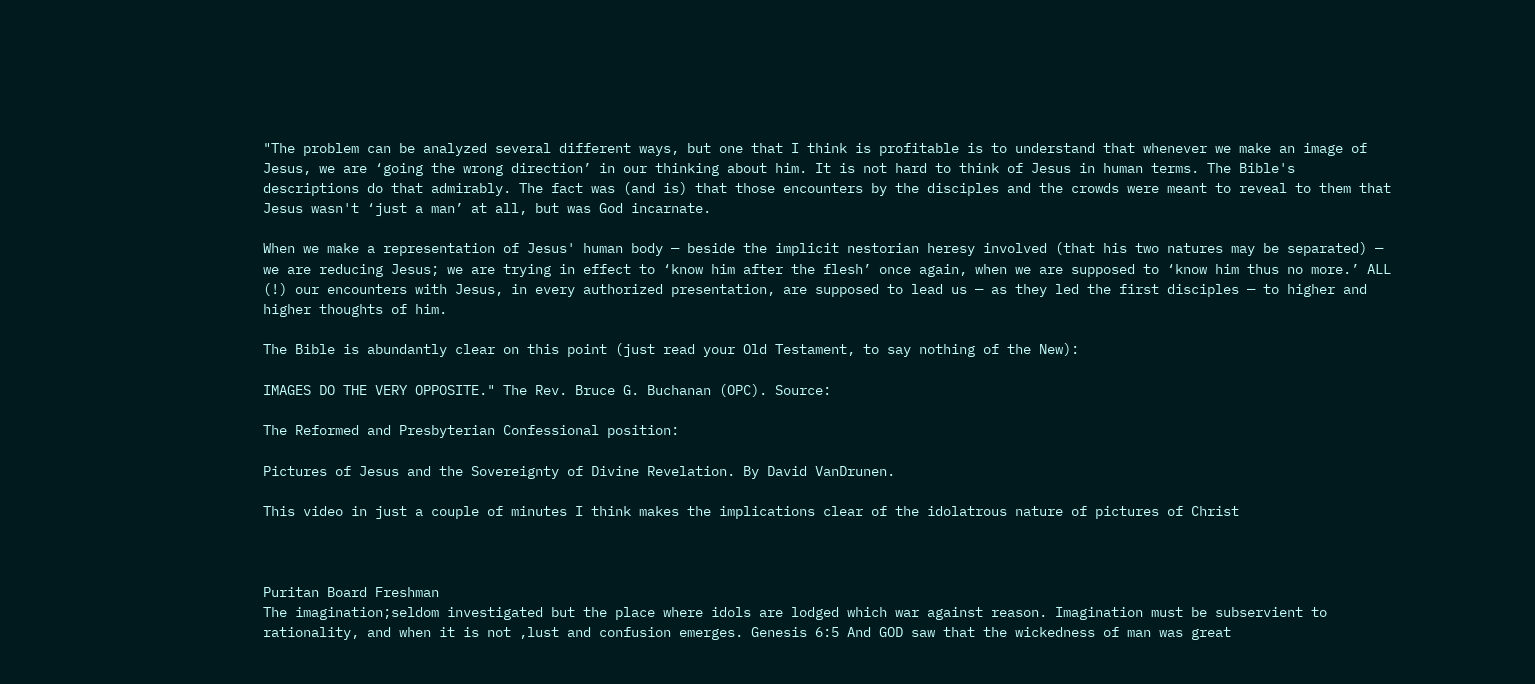"The problem can be analyzed several different ways, but one that I think is profitable is to understand that whenever we make an image of Jesus, we are ‘going the wrong direction’ in our thinking about him. It is not hard to think of Jesus in human terms. The Bible's descriptions do that admirably. The fact was (and is) that those encounters by the disciples and the crowds were meant to reveal to them that Jesus wasn't ‘just a man’ at all, but was God incarnate.

When we make a representation of Jesus' human body — beside the implicit nestorian heresy involved (that his two natures may be separated) — we are reducing Jesus; we are trying in effect to ‘know him after the flesh’ once again, when we are supposed to ‘know him thus no more.’ ALL (!) our encounters with Jesus, in every authorized presentation, are supposed to lead us — as they led the first disciples — to higher and higher thoughts of him.

The Bible is abundantly clear on this point (just read your Old Testament, to say nothing of the New):

IMAGES DO THE VERY OPPOSITE." The Rev. Bruce G. Buchanan (OPC). Source:

The Reformed and Presbyterian Confessional position:

Pictures of Jesus and the Sovereignty of Divine Revelation. By David VanDrunen.

This video in just a couple of minutes I think makes the implications clear of the idolatrous nature of pictures of Christ



Puritan Board Freshman
The imagination;seldom investigated but the place where idols are lodged which war against reason. Imagination must be subservient to rationality, and when it is not ,lust and confusion emerges. Genesis 6:5 And GOD saw that the wickedness of man was great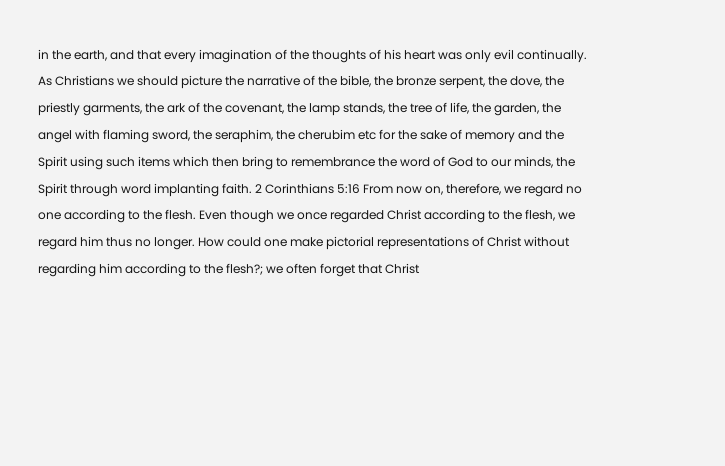in the earth, and that every imagination of the thoughts of his heart was only evil continually. As Christians we should picture the narrative of the bible, the bronze serpent, the dove, the priestly garments, the ark of the covenant, the lamp stands, the tree of life, the garden, the angel with flaming sword, the seraphim, the cherubim etc for the sake of memory and the Spirit using such items which then bring to remembrance the word of God to our minds, the Spirit through word implanting faith. 2 Corinthians 5:16 From now on, therefore, we regard no one according to the flesh. Even though we once regarded Christ according to the flesh, we regard him thus no longer. How could one make pictorial representations of Christ without regarding him according to the flesh?; we often forget that Christ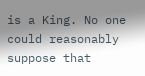is a King. No one could reasonably suppose that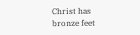Christ has bronze feet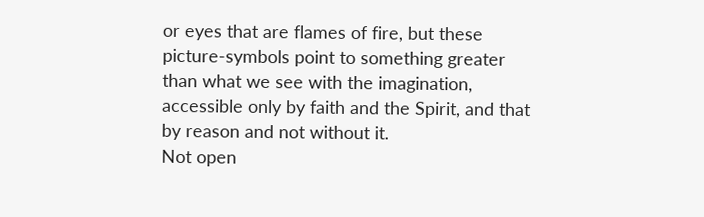or eyes that are flames of fire, but these picture-symbols point to something greater than what we see with the imagination, accessible only by faith and the Spirit, and that by reason and not without it.
Not open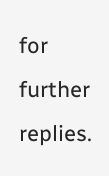for further replies.